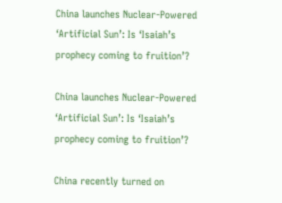China launches Nuclear-Powered ‘Artificial Sun’: Is ‘Isaiah’s prophecy coming to fruition’?

China launches Nuclear-Powered ‘Artificial Sun’: Is ‘Isaiah’s prophecy coming to fruition’?

China recently turned on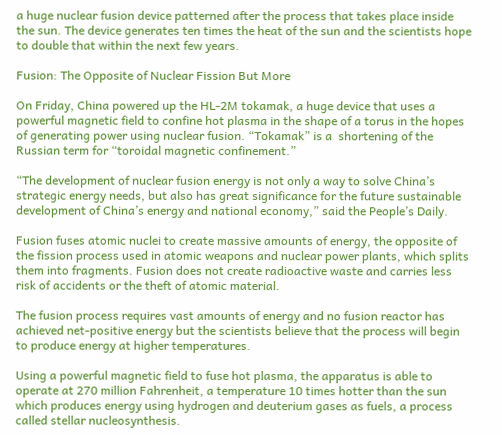a huge nuclear fusion device patterned after the process that takes place inside the sun. The device generates ten times the heat of the sun and the scientists hope to double that within the next few years.

Fusion: The Opposite of Nuclear Fission But More

On Friday, China powered up the HL-2M tokamak, a huge device that uses a powerful magnetic field to confine hot plasma in the shape of a torus in the hopes of generating power using nuclear fusion. “Tokamak” is a  shortening of the Russian term for “toroidal magnetic confinement.”

“The development of nuclear fusion energy is not only a way to solve China’s strategic energy needs, but also has great significance for the future sustainable development of China’s energy and national economy,” said the People’s Daily.

Fusion fuses atomic nuclei to create massive amounts of energy, the opposite of the fission process used in atomic weapons and nuclear power plants, which splits them into fragments. Fusion does not create radioactive waste and carries less risk of accidents or the theft of atomic material.

The fusion process requires vast amounts of energy and no fusion reactor has achieved net-positive energy but the scientists believe that the process will begin to produce energy at higher temperatures.

Using a powerful magnetic field to fuse hot plasma, the apparatus is able to operate at 270 million Fahrenheit, a temperature 10 times hotter than the sun which produces energy using hydrogen and deuterium gases as fuels, a process called stellar nucleosynthesis.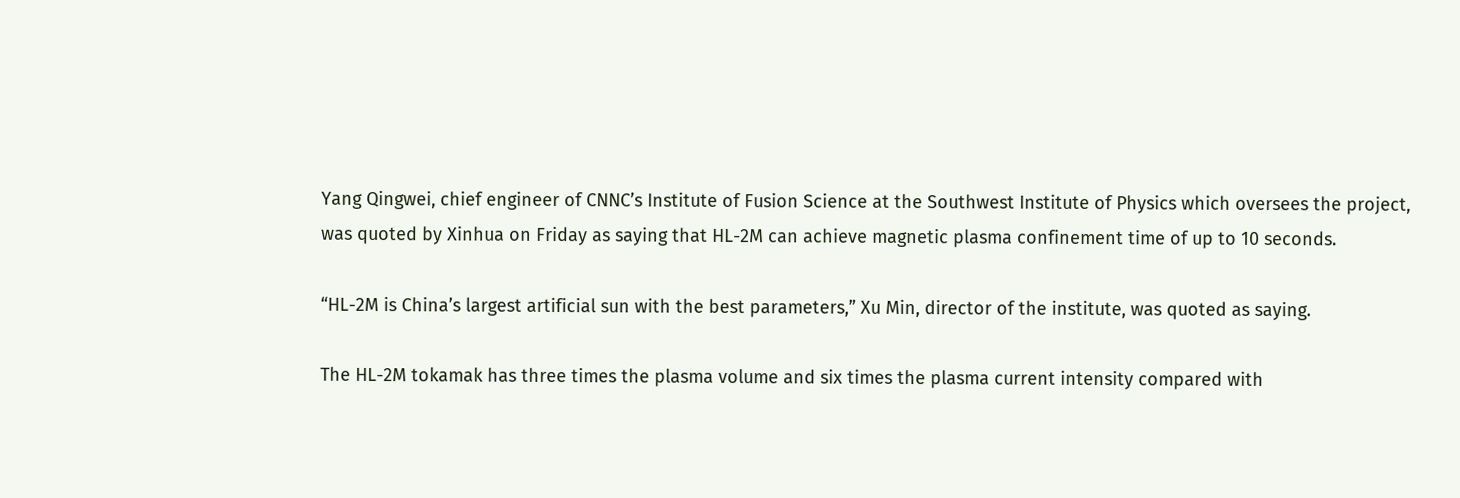Yang Qingwei, chief engineer of CNNC’s Institute of Fusion Science at the Southwest Institute of Physics which oversees the project, was quoted by Xinhua on Friday as saying that HL-2M can achieve magnetic plasma confinement time of up to 10 seconds.

“HL-2M is China’s largest artificial sun with the best parameters,” Xu Min, director of the institute, was quoted as saying.

The HL-2M tokamak has three times the plasma volume and six times the plasma current intensity compared with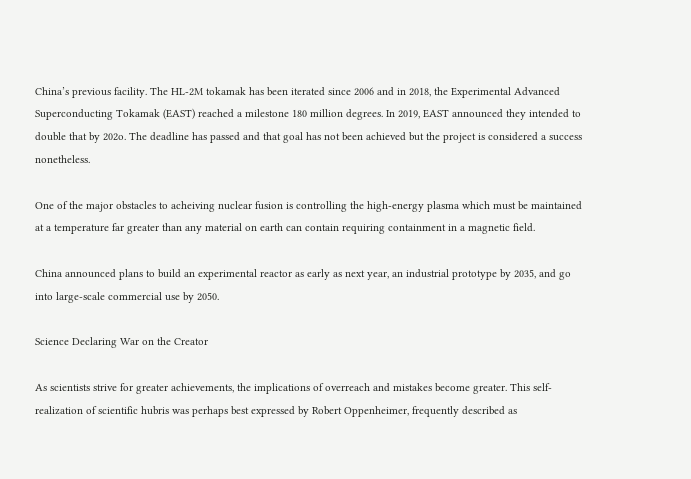China’s previous facility. The HL-2M tokamak has been iterated since 2006 and in 2018, the Experimental Advanced Superconducting Tokamak (EAST) reached a milestone 180 million degrees. In 2019, EAST announced they intended to double that by 202o. The deadline has passed and that goal has not been achieved but the project is considered a success nonetheless.

One of the major obstacles to acheiving nuclear fusion is controlling the high-energy plasma which must be maintained at a temperature far greater than any material on earth can contain requiring containment in a magnetic field.

China announced plans to build an experimental reactor as early as next year, an industrial prototype by 2035, and go into large-scale commercial use by 2050.

Science Declaring War on the Creator

As scientists strive for greater achievements, the implications of overreach and mistakes become greater. This self-realization of scientific hubris was perhaps best expressed by Robert Oppenheimer, frequently described as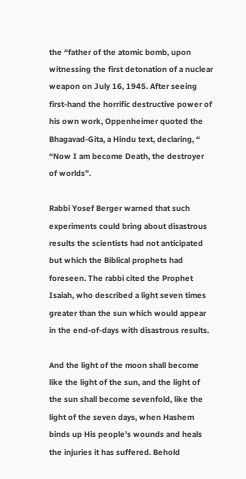the “father of the atomic bomb, upon witnessing the first detonation of a nuclear weapon on July 16, 1945. After seeing first-hand the horrific destructive power of his own work, Oppenheimer quoted the Bhagavad-Gita, a Hindu text, declaring, “ “Now I am become Death, the destroyer of worlds”.

Rabbi Yosef Berger warned that such experiments could bring about disastrous results the scientists had not anticipated but which the Biblical prophets had foreseen. The rabbi cited the Prophet Isaiah, who described a light seven times greater than the sun which would appear in the end-of-days with disastrous results.

And the light of the moon shall become like the light of the sun, and the light of the sun shall become sevenfold, like the light of the seven days, when Hashem binds up His people’s wounds and heals the injuries it has suffered. Behold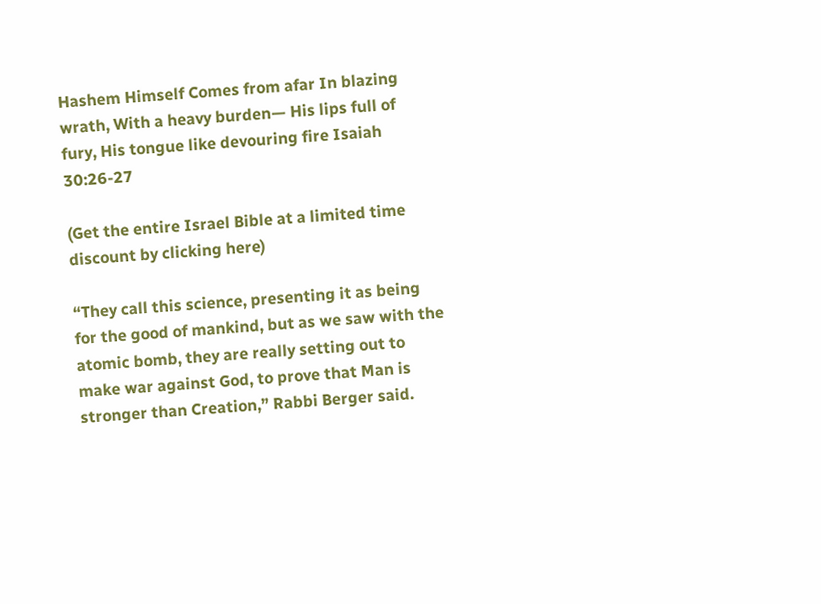Hashem Himself Comes from afar In blazing wrath, With a heavy burden— His lips full of fury, His tongue like devouring fire Isaiah 30:26-27

(Get the entire Israel Bible at a limited time discount by clicking here)

“They call this science, presenting it as being for the good of mankind, but as we saw with the atomic bomb, they are really setting out to make war against God, to prove that Man is stronger than Creation,” Rabbi Berger said.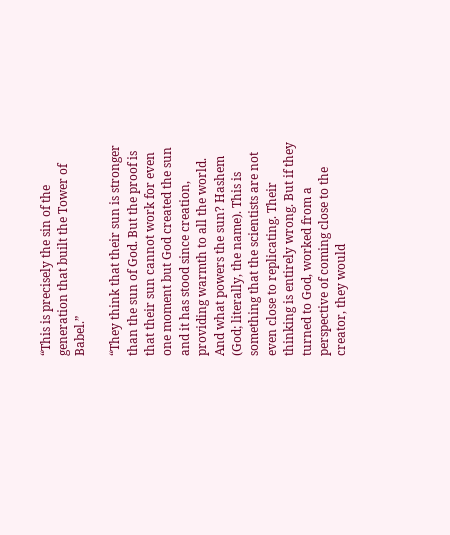“This is precisely the sin of the generation that built the Tower of Babel.”

“They think that their sun is stronger than the sun of God. But the proof is that their sun cannot work for even one moment but God created the sun and it has stood since creation, providing warmth to all the world. And what powers the sun? Hashem (God; literally, the name). This is something that the scientists are not even close to replicating. Their thinking is entirely wrong. But if they turned to God, worked from a perspective of coming close to the creator, they would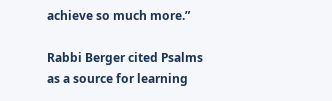achieve so much more.”

Rabbi Berger cited Psalms as a source for learning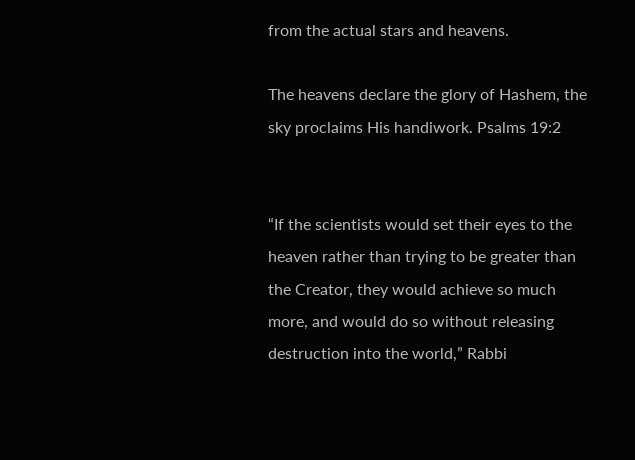from the actual stars and heavens.

The heavens declare the glory of Hashem, the sky proclaims His handiwork. Psalms 19:2


“If the scientists would set their eyes to the heaven rather than trying to be greater than the Creator, they would achieve so much more, and would do so without releasing destruction into the world,” Rabbi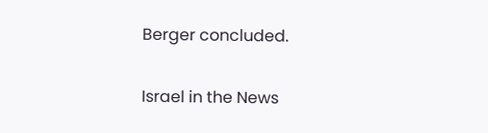Berger concluded.

Israel in the News